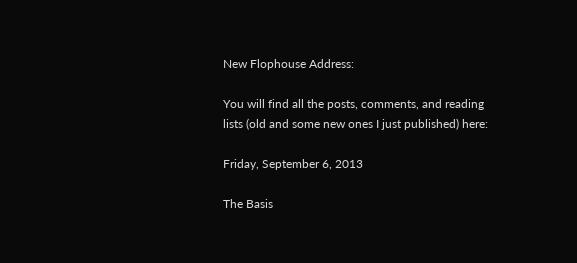New Flophouse Address:

You will find all the posts, comments, and reading lists (old and some new ones I just published) here:

Friday, September 6, 2013

The Basis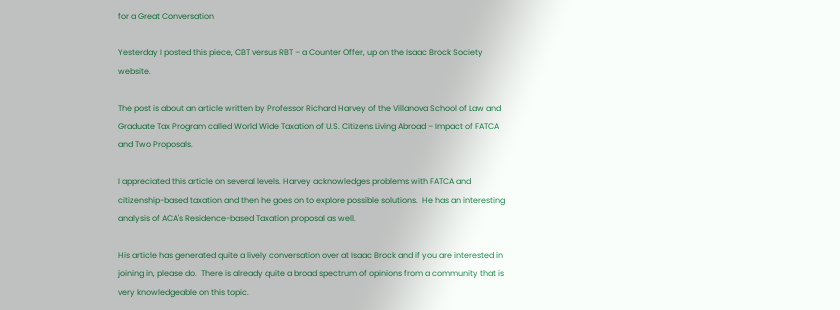for a Great Conversation

Yesterday I posted this piece, CBT versus RBT – a Counter Offer, up on the Isaac Brock Society website.

The post is about an article written by Professor Richard Harvey of the Villanova School of Law and Graduate Tax Program called World Wide Taxation of U.S. Citizens Living Abroad – Impact of FATCA and Two Proposals.

I appreciated this article on several levels. Harvey acknowledges problems with FATCA and citizenship-based taxation and then he goes on to explore possible solutions.  He has an interesting analysis of ACA's Residence-based Taxation proposal as well.

His article has generated quite a lively conversation over at Isaac Brock and if you are interested in joining in, please do.  There is already quite a broad spectrum of opinions from a community that is very knowledgeable on this topic.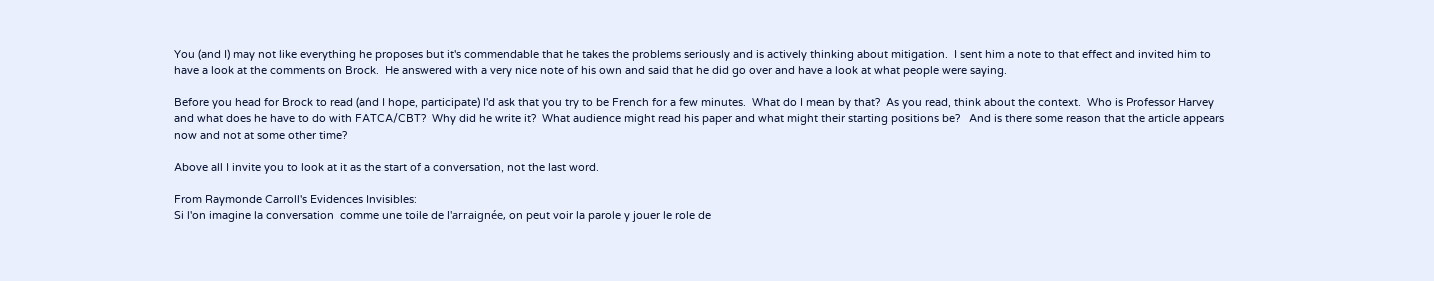You (and I) may not like everything he proposes but it's commendable that he takes the problems seriously and is actively thinking about mitigation.  I sent him a note to that effect and invited him to have a look at the comments on Brock.  He answered with a very nice note of his own and said that he did go over and have a look at what people were saying.

Before you head for Brock to read (and I hope, participate) I'd ask that you try to be French for a few minutes.  What do I mean by that?  As you read, think about the context.  Who is Professor Harvey and what does he have to do with FATCA/CBT?  Why did he write it?  What audience might read his paper and what might their starting positions be?   And is there some reason that the article appears now and not at some other time?

Above all I invite you to look at it as the start of a conversation, not the last word.

From Raymonde Carroll's Evidences Invisibles:
Si l'on imagine la conversation  comme une toile de l'arraignée, on peut voir la parole y jouer le role de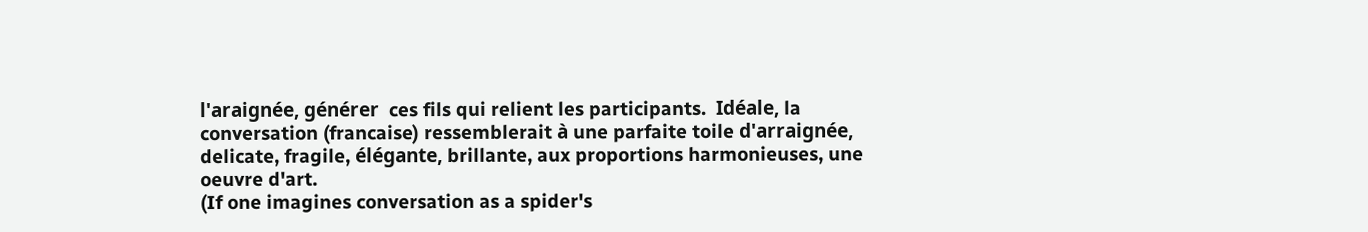l'araignée, générer  ces fils qui relient les participants.  Idéale, la conversation (francaise) ressemblerait à une parfaite toile d'arraignée, delicate, fragile, élégante, brillante, aux proportions harmonieuses, une oeuvre d'art.
(If one imagines conversation as a spider's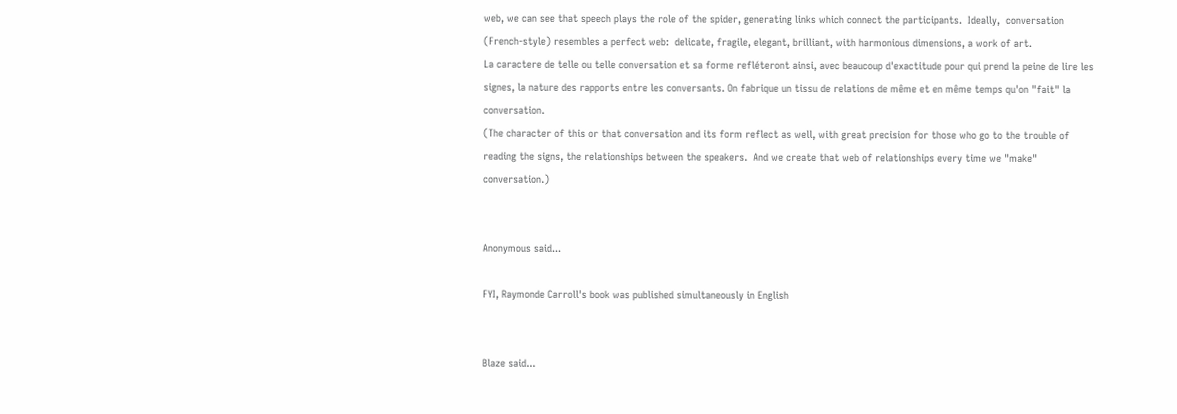web, we can see that speech plays the role of the spider, generating links which connect the participants.  Ideally,  conversation (French-style) resembles a perfect web:  delicate, fragile, elegant, brilliant, with harmonious dimensions, a work of art.
La caractere de telle ou telle conversation et sa forme refléteront ainsi, avec beaucoup d'exactitude pour qui prend la peine de lire les signes, la nature des rapports entre les conversants. On fabrique un tissu de relations de même et en même temps qu'on "fait" la conversation.
(The character of this or that conversation and its form reflect as well, with great precision for those who go to the trouble of reading the signs, the relationships between the speakers.  And we create that web of relationships every time we "make" conversation.)


Anonymous said...

FYI, Raymonde Carroll's book was published simultaneously in English


Blaze said...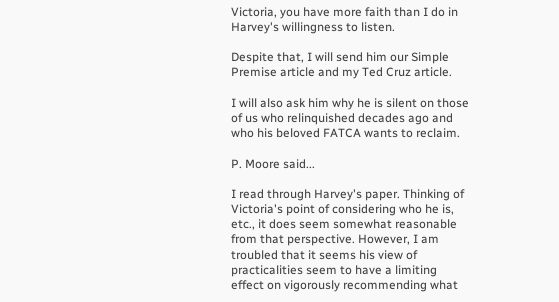Victoria, you have more faith than I do in Harvey's willingness to listen.

Despite that, I will send him our Simple Premise article and my Ted Cruz article.

I will also ask him why he is silent on those of us who relinquished decades ago and who his beloved FATCA wants to reclaim.

P. Moore said...

I read through Harvey's paper. Thinking of Victoria's point of considering who he is, etc., it does seem somewhat reasonable from that perspective. However, I am troubled that it seems his view of practicalities seem to have a limiting effect on vigorously recommending what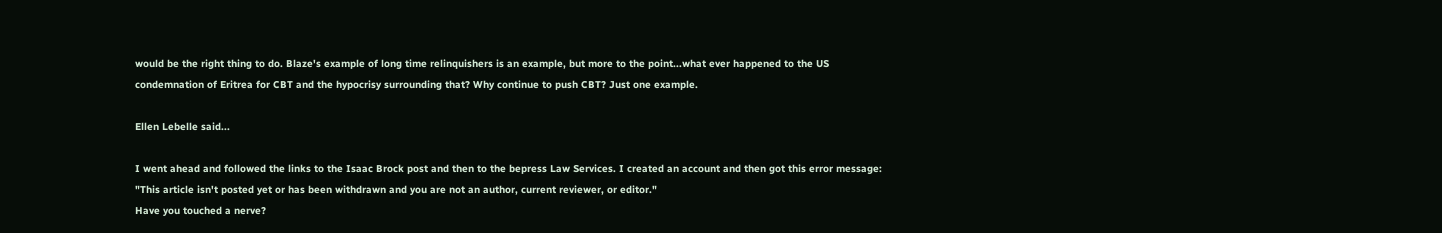would be the right thing to do. Blaze's example of long time relinquishers is an example, but more to the point...what ever happened to the US condemnation of Eritrea for CBT and the hypocrisy surrounding that? Why continue to push CBT? Just one example.

Ellen Lebelle said...

I went ahead and followed the links to the Isaac Brock post and then to the bepress Law Services. I created an account and then got this error message: "This article isn't posted yet or has been withdrawn and you are not an author, current reviewer, or editor."
Have you touched a nerve?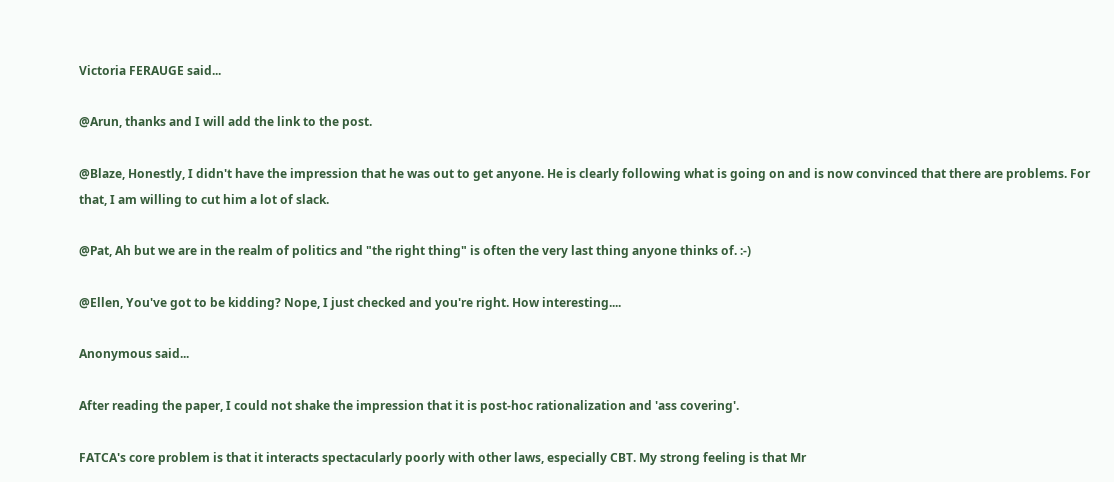Victoria FERAUGE said...

@Arun, thanks and I will add the link to the post.

@Blaze, Honestly, I didn't have the impression that he was out to get anyone. He is clearly following what is going on and is now convinced that there are problems. For that, I am willing to cut him a lot of slack.

@Pat, Ah but we are in the realm of politics and "the right thing" is often the very last thing anyone thinks of. :-)

@Ellen, You've got to be kidding? Nope, I just checked and you're right. How interesting....

Anonymous said...

After reading the paper, I could not shake the impression that it is post-hoc rationalization and 'ass covering'.

FATCA's core problem is that it interacts spectacularly poorly with other laws, especially CBT. My strong feeling is that Mr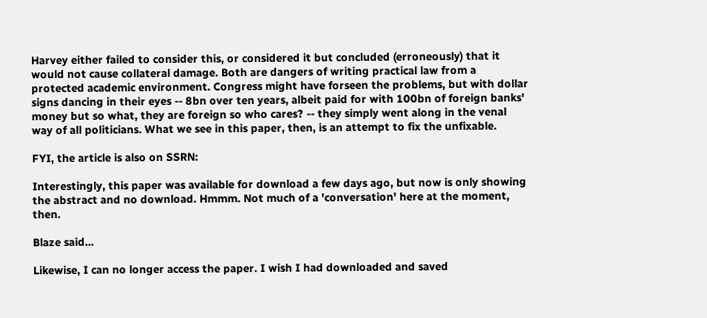Harvey either failed to consider this, or considered it but concluded (erroneously) that it would not cause collateral damage. Both are dangers of writing practical law from a protected academic environment. Congress might have forseen the problems, but with dollar signs dancing in their eyes -- 8bn over ten years, albeit paid for with 100bn of foreign banks' money but so what, they are foreign so who cares? -- they simply went along in the venal way of all politicians. What we see in this paper, then, is an attempt to fix the unfixable.

FYI, the article is also on SSRN:

Interestingly, this paper was available for download a few days ago, but now is only showing the abstract and no download. Hmmm. Not much of a 'conversation' here at the moment, then.

Blaze said...

Likewise, I can no longer access the paper. I wish I had downloaded and saved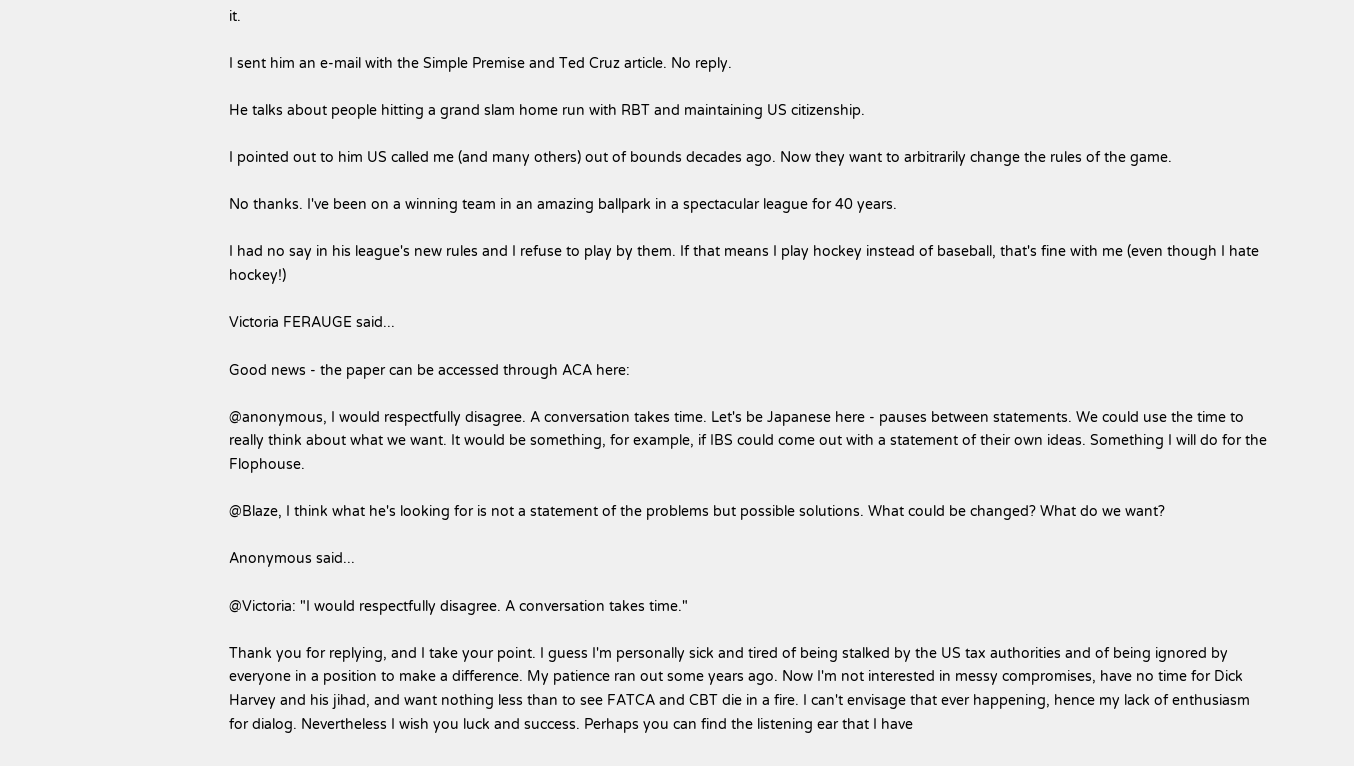it.

I sent him an e-mail with the Simple Premise and Ted Cruz article. No reply.

He talks about people hitting a grand slam home run with RBT and maintaining US citizenship.

I pointed out to him US called me (and many others) out of bounds decades ago. Now they want to arbitrarily change the rules of the game.

No thanks. I've been on a winning team in an amazing ballpark in a spectacular league for 40 years.

I had no say in his league's new rules and I refuse to play by them. If that means I play hockey instead of baseball, that's fine with me (even though I hate hockey!)

Victoria FERAUGE said...

Good news - the paper can be accessed through ACA here:

@anonymous, I would respectfully disagree. A conversation takes time. Let's be Japanese here - pauses between statements. We could use the time to really think about what we want. It would be something, for example, if IBS could come out with a statement of their own ideas. Something I will do for the Flophouse.

@Blaze, I think what he's looking for is not a statement of the problems but possible solutions. What could be changed? What do we want?

Anonymous said...

@Victoria: "I would respectfully disagree. A conversation takes time."

Thank you for replying, and I take your point. I guess I'm personally sick and tired of being stalked by the US tax authorities and of being ignored by everyone in a position to make a difference. My patience ran out some years ago. Now I'm not interested in messy compromises, have no time for Dick Harvey and his jihad, and want nothing less than to see FATCA and CBT die in a fire. I can't envisage that ever happening, hence my lack of enthusiasm for dialog. Nevertheless I wish you luck and success. Perhaps you can find the listening ear that I have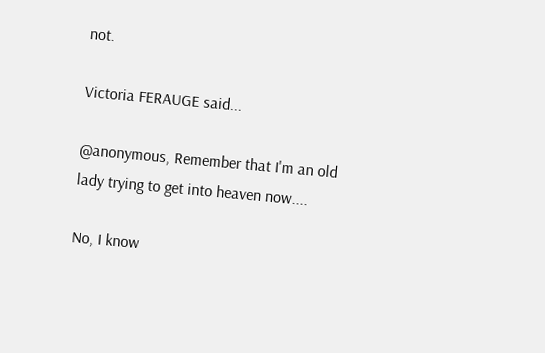not.

Victoria FERAUGE said...

@anonymous, Remember that I'm an old lady trying to get into heaven now....

No, I know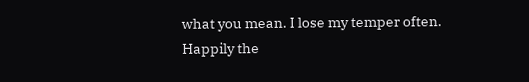what you mean. I lose my temper often. Happily the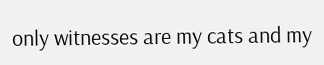only witnesses are my cats and my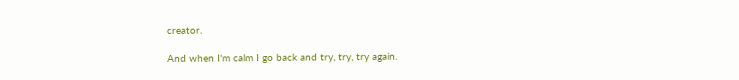creator.

And when I'm calm I go back and try, try, try again.